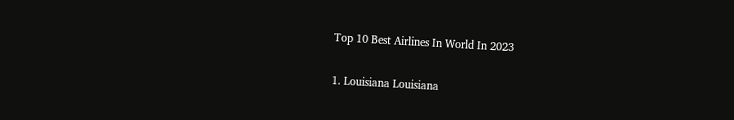Top 10 Best Airlines In World In 2023

1. Louisiana Louisiana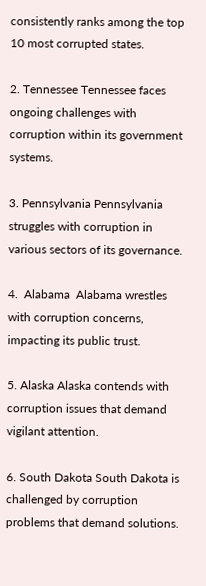consistently ranks among the top 10 most corrupted states.

2. Tennessee Tennessee faces ongoing challenges with corruption within its government systems.

3. Pennsylvania Pennsylvania struggles with corruption in various sectors of its governance.

4.  Alabama  Alabama wrestles with corruption concerns, impacting its public trust.

5. Alaska Alaska contends with corruption issues that demand vigilant attention.

6. South Dakota South Dakota is challenged by corruption problems that demand solutions.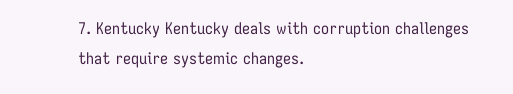7. Kentucky Kentucky deals with corruption challenges that require systemic changes.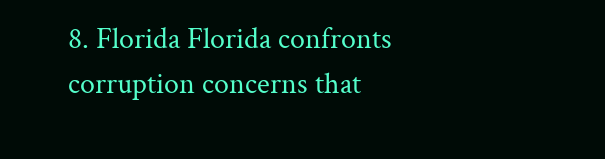8. Florida Florida confronts corruption concerns that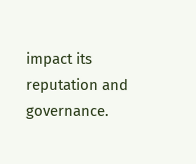impact its reputation and governance.